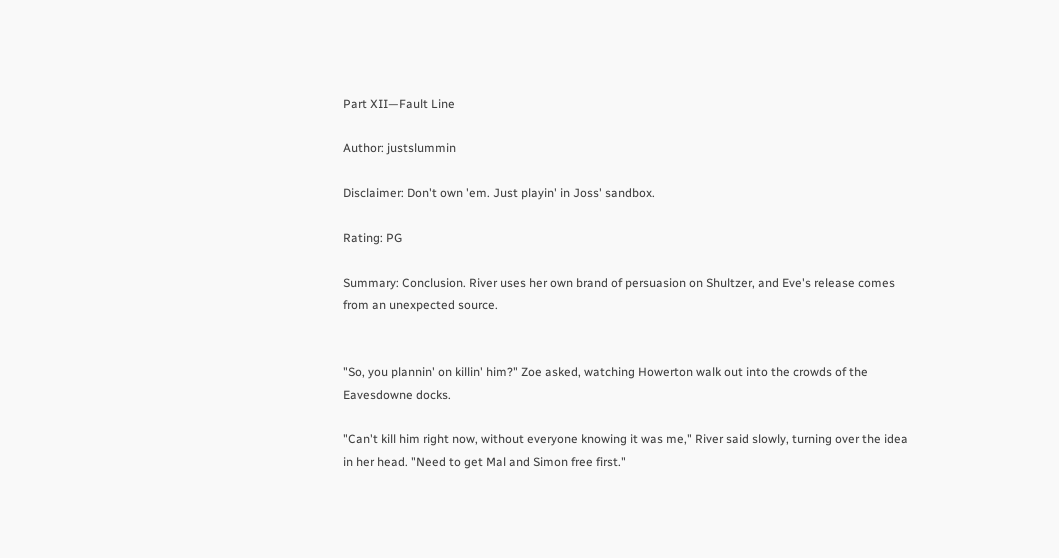Part XII—Fault Line

Author: justslummin

Disclaimer: Don't own 'em. Just playin' in Joss' sandbox.

Rating: PG

Summary: Conclusion. River uses her own brand of persuasion on Shultzer, and Eve's release comes from an unexpected source.


"So, you plannin' on killin' him?" Zoe asked, watching Howerton walk out into the crowds of the Eavesdowne docks.

"Can't kill him right now, without everyone knowing it was me," River said slowly, turning over the idea in her head. "Need to get Mal and Simon free first."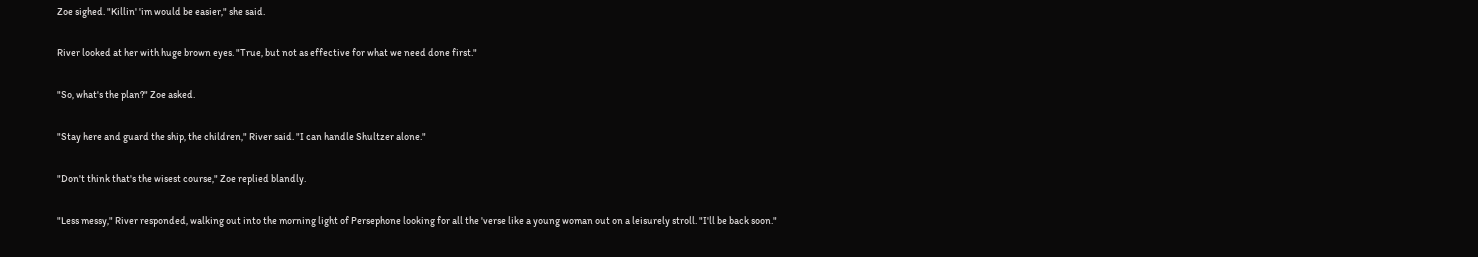Zoe sighed. "Killin' 'im would be easier," she said.

River looked at her with huge brown eyes. "True, but not as effective for what we need done first."

"So, what's the plan?" Zoe asked.

"Stay here and guard the ship, the children," River said. "I can handle Shultzer alone."

"Don't think that's the wisest course," Zoe replied blandly.

"Less messy," River responded, walking out into the morning light of Persephone looking for all the 'verse like a young woman out on a leisurely stroll. "I'll be back soon."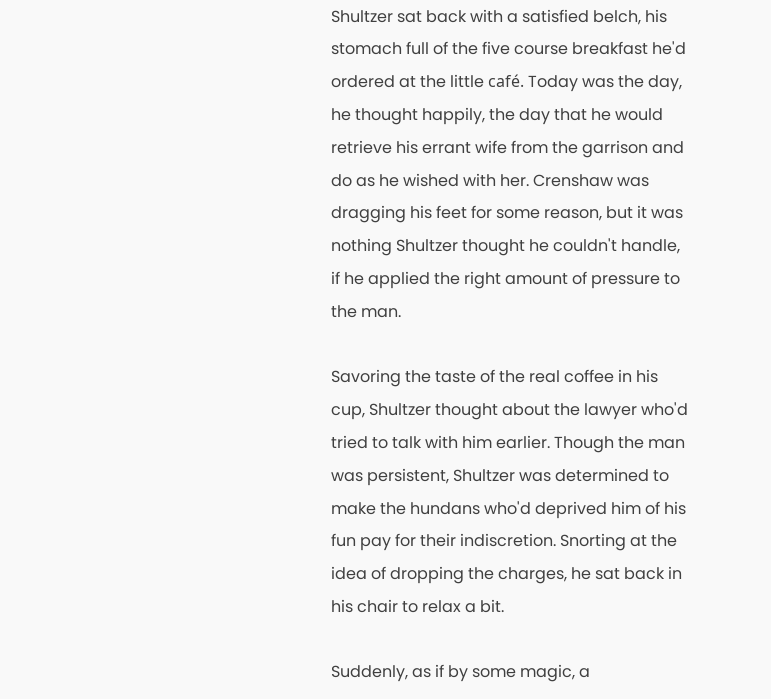Shultzer sat back with a satisfied belch, his stomach full of the five course breakfast he'd ordered at the little café. Today was the day, he thought happily, the day that he would retrieve his errant wife from the garrison and do as he wished with her. Crenshaw was dragging his feet for some reason, but it was nothing Shultzer thought he couldn't handle, if he applied the right amount of pressure to the man.

Savoring the taste of the real coffee in his cup, Shultzer thought about the lawyer who'd tried to talk with him earlier. Though the man was persistent, Shultzer was determined to make the hundans who'd deprived him of his fun pay for their indiscretion. Snorting at the idea of dropping the charges, he sat back in his chair to relax a bit.

Suddenly, as if by some magic, a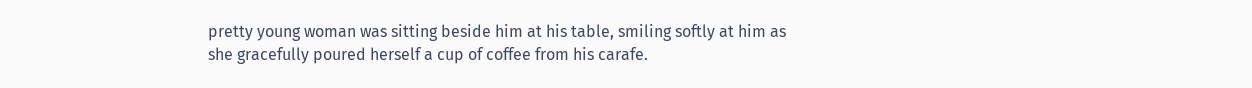pretty young woman was sitting beside him at his table, smiling softly at him as she gracefully poured herself a cup of coffee from his carafe.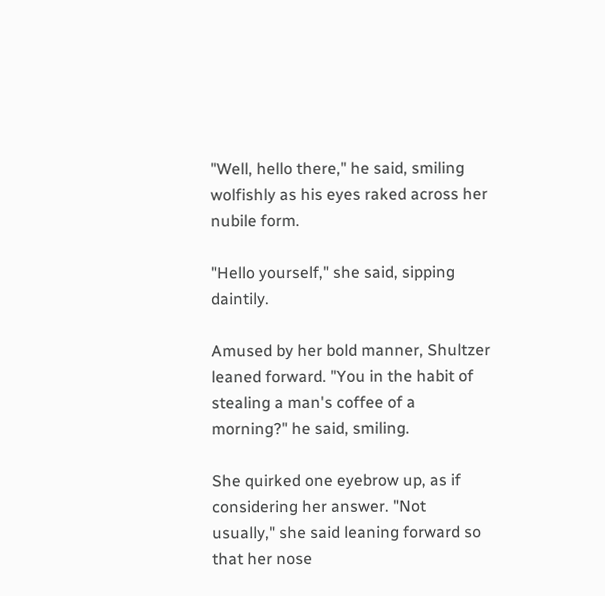"Well, hello there," he said, smiling wolfishly as his eyes raked across her nubile form.

"Hello yourself," she said, sipping daintily.

Amused by her bold manner, Shultzer leaned forward. "You in the habit of stealing a man's coffee of a morning?" he said, smiling.

She quirked one eyebrow up, as if considering her answer. "Not usually," she said leaning forward so that her nose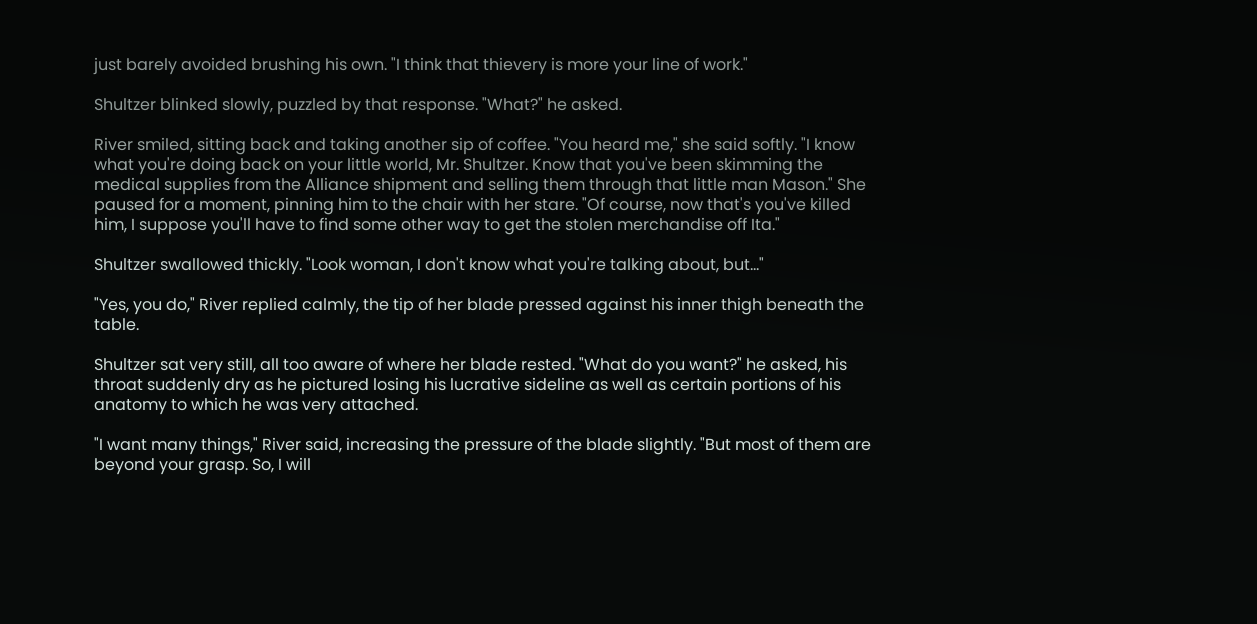just barely avoided brushing his own. "I think that thievery is more your line of work."

Shultzer blinked slowly, puzzled by that response. "What?" he asked.

River smiled, sitting back and taking another sip of coffee. "You heard me," she said softly. "I know what you're doing back on your little world, Mr. Shultzer. Know that you've been skimming the medical supplies from the Alliance shipment and selling them through that little man Mason." She paused for a moment, pinning him to the chair with her stare. "Of course, now that's you've killed him, I suppose you'll have to find some other way to get the stolen merchandise off Ita."

Shultzer swallowed thickly. "Look woman, I don't know what you're talking about, but…"

"Yes, you do," River replied calmly, the tip of her blade pressed against his inner thigh beneath the table.

Shultzer sat very still, all too aware of where her blade rested. "What do you want?" he asked, his throat suddenly dry as he pictured losing his lucrative sideline as well as certain portions of his anatomy to which he was very attached.

"I want many things," River said, increasing the pressure of the blade slightly. "But most of them are beyond your grasp. So, I will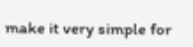make it very simple for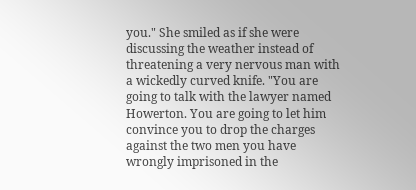you." She smiled as if she were discussing the weather instead of threatening a very nervous man with a wickedly curved knife. "You are going to talk with the lawyer named Howerton. You are going to let him convince you to drop the charges against the two men you have wrongly imprisoned in the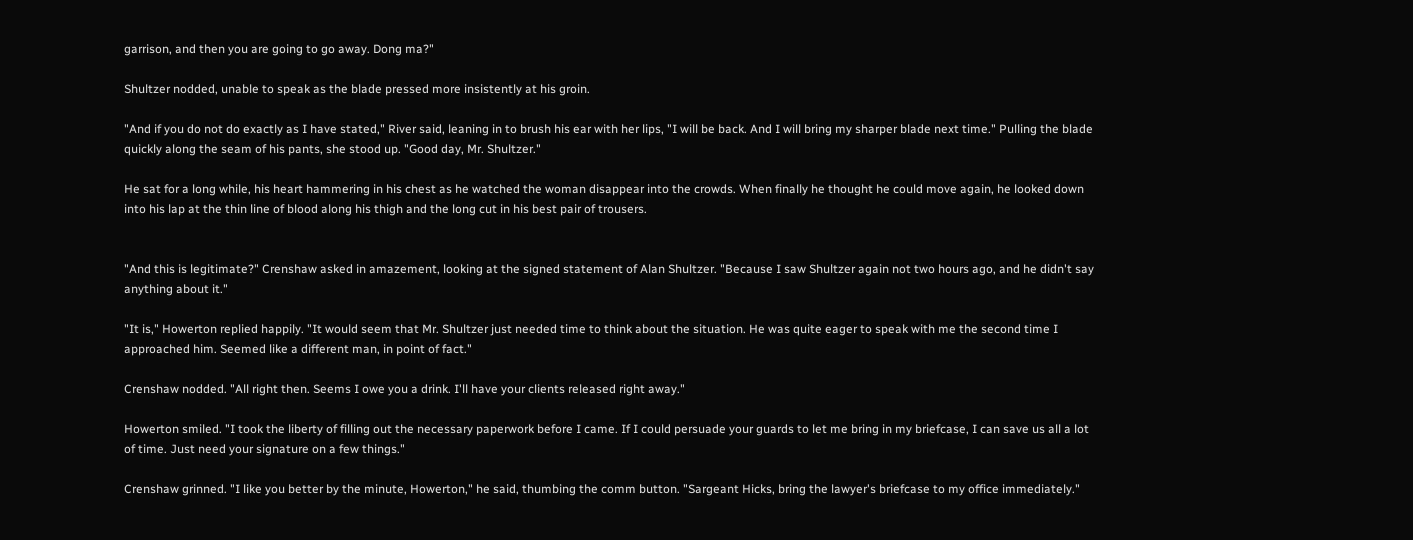garrison, and then you are going to go away. Dong ma?"

Shultzer nodded, unable to speak as the blade pressed more insistently at his groin.

"And if you do not do exactly as I have stated," River said, leaning in to brush his ear with her lips, "I will be back. And I will bring my sharper blade next time." Pulling the blade quickly along the seam of his pants, she stood up. "Good day, Mr. Shultzer."

He sat for a long while, his heart hammering in his chest as he watched the woman disappear into the crowds. When finally he thought he could move again, he looked down into his lap at the thin line of blood along his thigh and the long cut in his best pair of trousers.


"And this is legitimate?" Crenshaw asked in amazement, looking at the signed statement of Alan Shultzer. "Because I saw Shultzer again not two hours ago, and he didn't say anything about it."

"It is," Howerton replied happily. "It would seem that Mr. Shultzer just needed time to think about the situation. He was quite eager to speak with me the second time I approached him. Seemed like a different man, in point of fact."

Crenshaw nodded. "All right then. Seems I owe you a drink. I'll have your clients released right away."

Howerton smiled. "I took the liberty of filling out the necessary paperwork before I came. If I could persuade your guards to let me bring in my briefcase, I can save us all a lot of time. Just need your signature on a few things."

Crenshaw grinned. "I like you better by the minute, Howerton," he said, thumbing the comm button. "Sargeant Hicks, bring the lawyer's briefcase to my office immediately."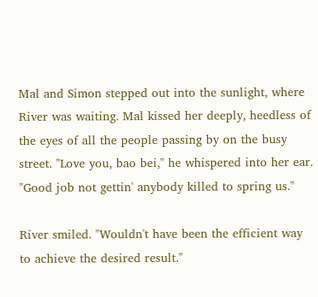Mal and Simon stepped out into the sunlight, where River was waiting. Mal kissed her deeply, heedless of the eyes of all the people passing by on the busy street. "Love you, bao bei," he whispered into her ear. "Good job not gettin' anybody killed to spring us."

River smiled. "Wouldn't have been the efficient way to achieve the desired result."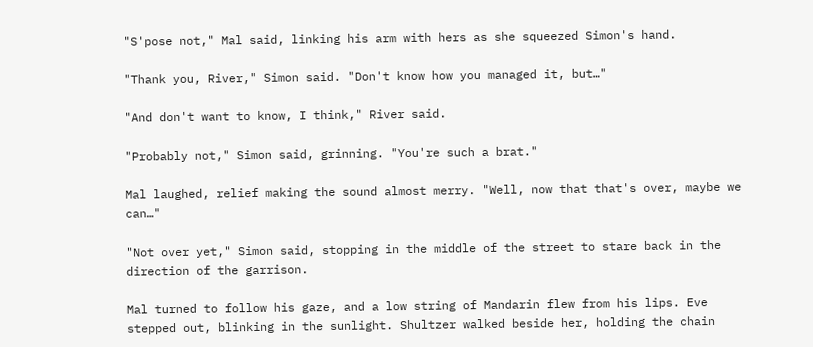"S'pose not," Mal said, linking his arm with hers as she squeezed Simon's hand.

"Thank you, River," Simon said. "Don't know how you managed it, but…"

"And don't want to know, I think," River said.

"Probably not," Simon said, grinning. "You're such a brat."

Mal laughed, relief making the sound almost merry. "Well, now that that's over, maybe we can…"

"Not over yet," Simon said, stopping in the middle of the street to stare back in the direction of the garrison.

Mal turned to follow his gaze, and a low string of Mandarin flew from his lips. Eve stepped out, blinking in the sunlight. Shultzer walked beside her, holding the chain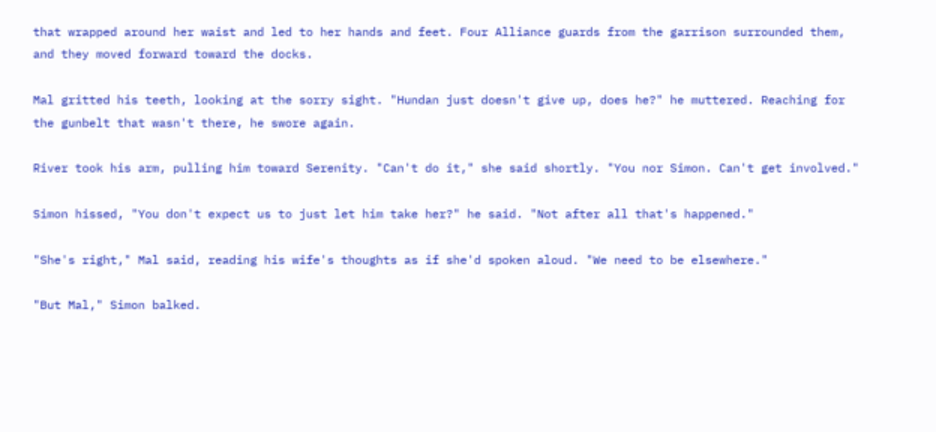that wrapped around her waist and led to her hands and feet. Four Alliance guards from the garrison surrounded them, and they moved forward toward the docks.

Mal gritted his teeth, looking at the sorry sight. "Hundan just doesn't give up, does he?" he muttered. Reaching for the gunbelt that wasn't there, he swore again.

River took his arm, pulling him toward Serenity. "Can't do it," she said shortly. "You nor Simon. Can't get involved."

Simon hissed, "You don't expect us to just let him take her?" he said. "Not after all that's happened."

"She's right," Mal said, reading his wife's thoughts as if she'd spoken aloud. "We need to be elsewhere."

"But Mal," Simon balked.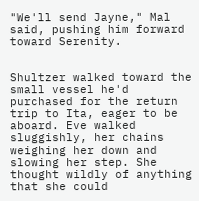"We'll send Jayne," Mal said, pushing him forward toward Serenity.


Shultzer walked toward the small vessel he'd purchased for the return trip to Ita, eager to be aboard. Eve walked sluggishly, her chains weighing her down and slowing her step. She thought wildly of anything that she could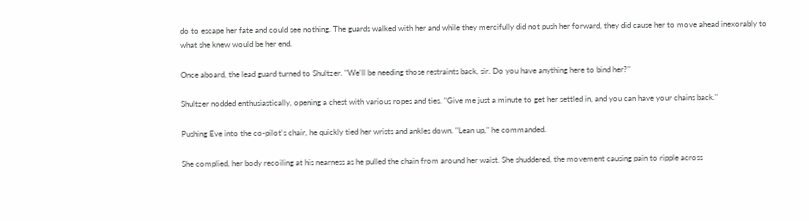do to escape her fate and could see nothing. The guards walked with her and while they mercifully did not push her forward, they did cause her to move ahead inexorably to what she knew would be her end.

Once aboard, the lead guard turned to Shultzer. "We'll be needing those restraints back, sir. Do you have anything here to bind her?"

Shultzer nodded enthusiastically, opening a chest with various ropes and ties. "Give me just a minute to get her settled in, and you can have your chains back."

Pushing Eve into the co-pilot's chair, he quickly tied her wrists and ankles down. "Lean up," he commanded.

She complied, her body recoiling at his nearness as he pulled the chain from around her waist. She shuddered, the movement causing pain to ripple across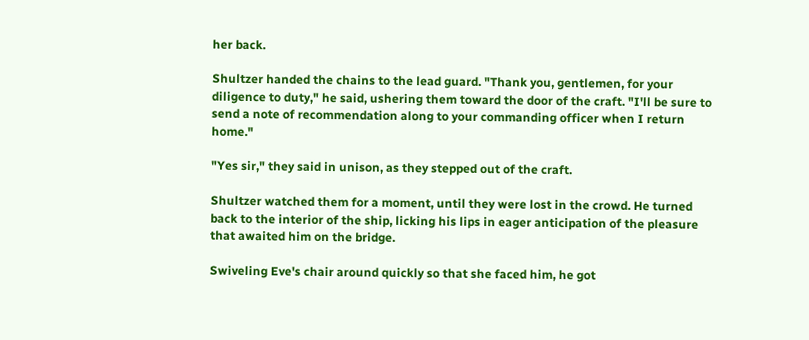her back.

Shultzer handed the chains to the lead guard. "Thank you, gentlemen, for your diligence to duty," he said, ushering them toward the door of the craft. "I'll be sure to send a note of recommendation along to your commanding officer when I return home."

"Yes sir," they said in unison, as they stepped out of the craft.

Shultzer watched them for a moment, until they were lost in the crowd. He turned back to the interior of the ship, licking his lips in eager anticipation of the pleasure that awaited him on the bridge.

Swiveling Eve's chair around quickly so that she faced him, he got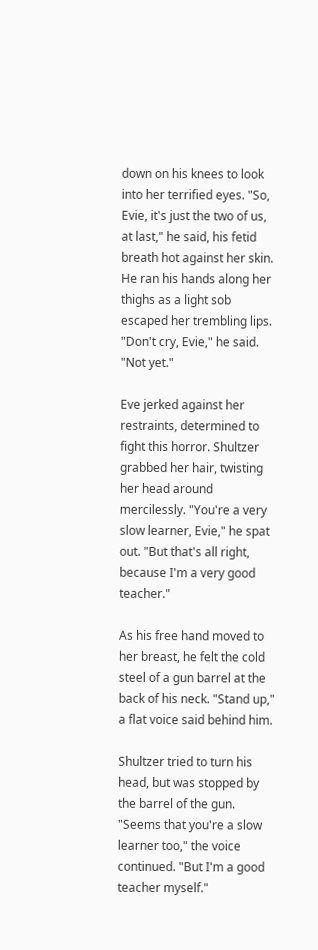down on his knees to look into her terrified eyes. "So, Evie, it's just the two of us, at last," he said, his fetid breath hot against her skin. He ran his hands along her thighs as a light sob escaped her trembling lips. "Don't cry, Evie," he said. "Not yet."

Eve jerked against her restraints, determined to fight this horror. Shultzer grabbed her hair, twisting her head around mercilessly. "You're a very slow learner, Evie," he spat out. "But that's all right, because I'm a very good teacher."

As his free hand moved to her breast, he felt the cold steel of a gun barrel at the back of his neck. "Stand up," a flat voice said behind him.

Shultzer tried to turn his head, but was stopped by the barrel of the gun. "Seems that you're a slow learner too," the voice continued. "But I'm a good teacher myself."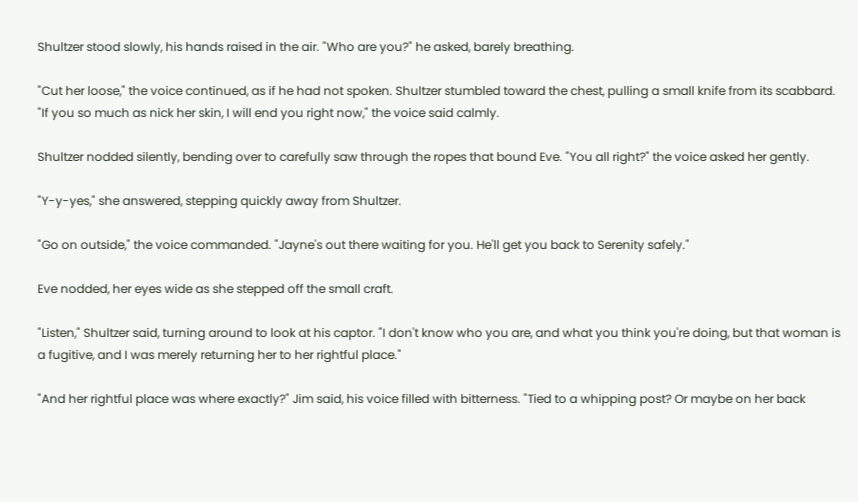Shultzer stood slowly, his hands raised in the air. "Who are you?" he asked, barely breathing.

"Cut her loose," the voice continued, as if he had not spoken. Shultzer stumbled toward the chest, pulling a small knife from its scabbard. "If you so much as nick her skin, I will end you right now," the voice said calmly.

Shultzer nodded silently, bending over to carefully saw through the ropes that bound Eve. "You all right?" the voice asked her gently.

"Y-y-yes," she answered, stepping quickly away from Shultzer.

"Go on outside," the voice commanded. "Jayne's out there waiting for you. He'll get you back to Serenity safely."

Eve nodded, her eyes wide as she stepped off the small craft.

"Listen," Shultzer said, turning around to look at his captor. "I don't know who you are, and what you think you're doing, but that woman is a fugitive, and I was merely returning her to her rightful place."

"And her rightful place was where exactly?" Jim said, his voice filled with bitterness. "Tied to a whipping post? Or maybe on her back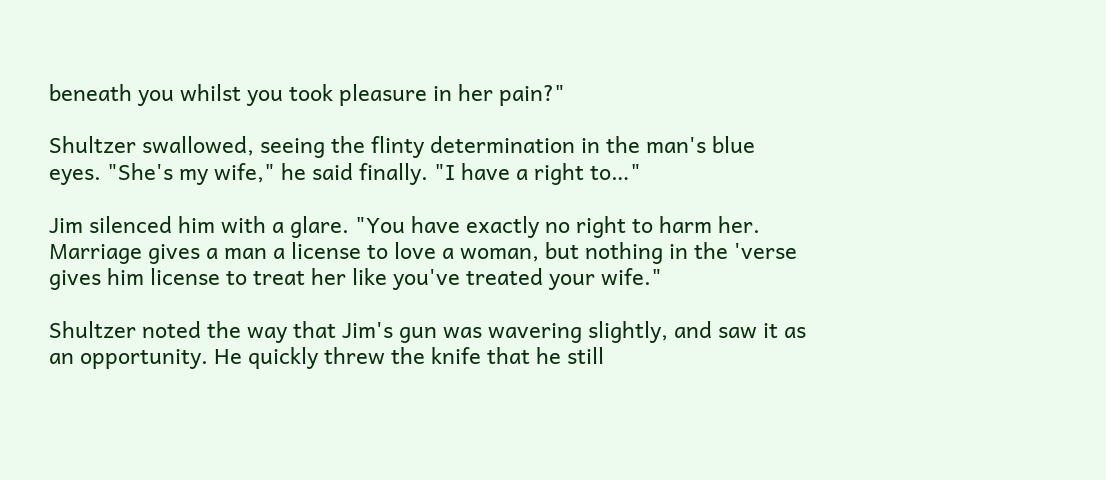beneath you whilst you took pleasure in her pain?"

Shultzer swallowed, seeing the flinty determination in the man's blue eyes. "She's my wife," he said finally. "I have a right to…"

Jim silenced him with a glare. "You have exactly no right to harm her. Marriage gives a man a license to love a woman, but nothing in the 'verse gives him license to treat her like you've treated your wife."

Shultzer noted the way that Jim's gun was wavering slightly, and saw it as an opportunity. He quickly threw the knife that he still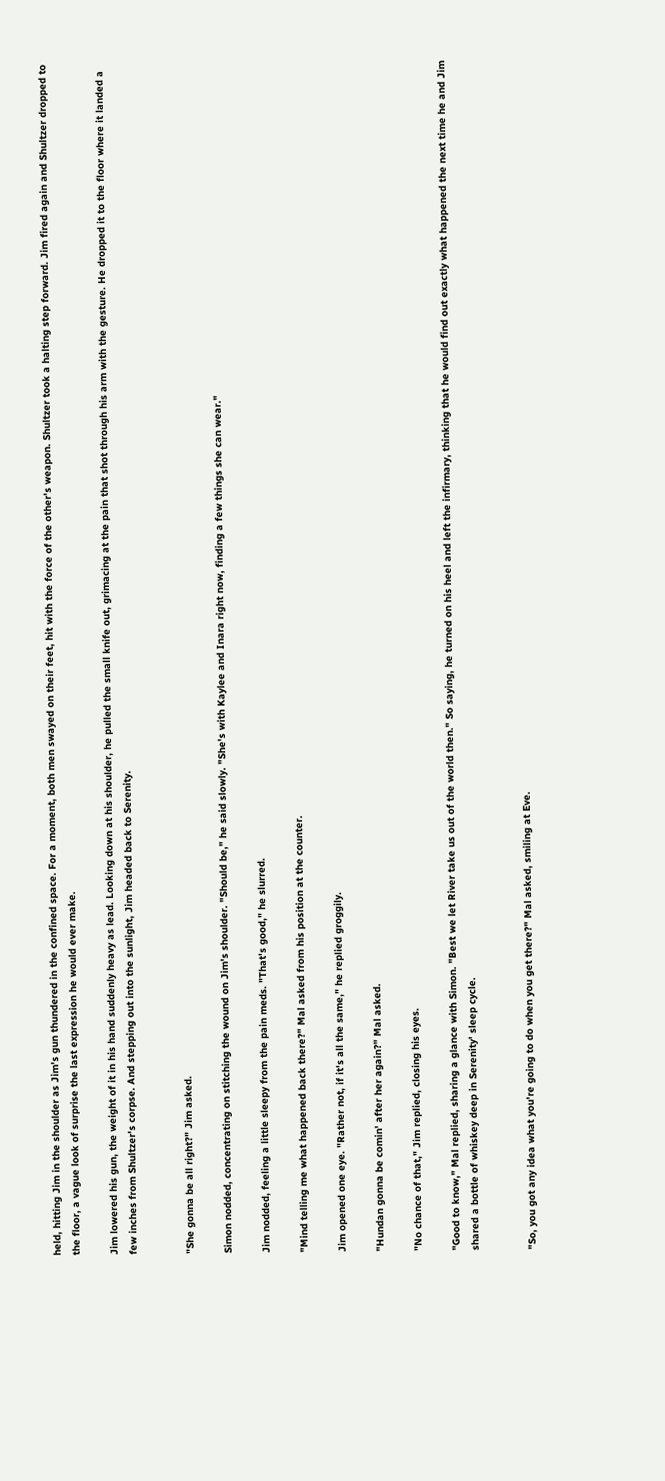held, hitting Jim in the shoulder as Jim's gun thundered in the confined space. For a moment, both men swayed on their feet, hit with the force of the other's weapon. Shultzer took a halting step forward. Jim fired again and Shultzer dropped to the floor, a vague look of surprise the last expression he would ever make.

Jim lowered his gun, the weight of it in his hand suddenly heavy as lead. Looking down at his shoulder, he pulled the small knife out, grimacing at the pain that shot through his arm with the gesture. He dropped it to the floor where it landed a few inches from Shultzer's corpse. And stepping out into the sunlight, Jim headed back to Serenity.


"She gonna be all right?" Jim asked.

Simon nodded, concentrating on stitching the wound on Jim's shoulder. "Should be," he said slowly. "She's with Kaylee and Inara right now, finding a few things she can wear."

Jim nodded, feeling a little sleepy from the pain meds. "That's good," he slurred.

"Mind telling me what happened back there?" Mal asked from his position at the counter.

Jim opened one eye. "Rather not, if it's all the same," he replied groggily.

"Hundan gonna be comin' after her again?" Mal asked.

"No chance of that," Jim replied, closing his eyes.

"Good to know," Mal replied, sharing a glance with Simon. "Best we let River take us out of the world then." So saying, he turned on his heel and left the infirmary, thinking that he would find out exactly what happened the next time he and Jim shared a bottle of whiskey deep in Serenity' sleep cycle.


"So, you got any idea what you're going to do when you get there?" Mal asked, smiling at Eve.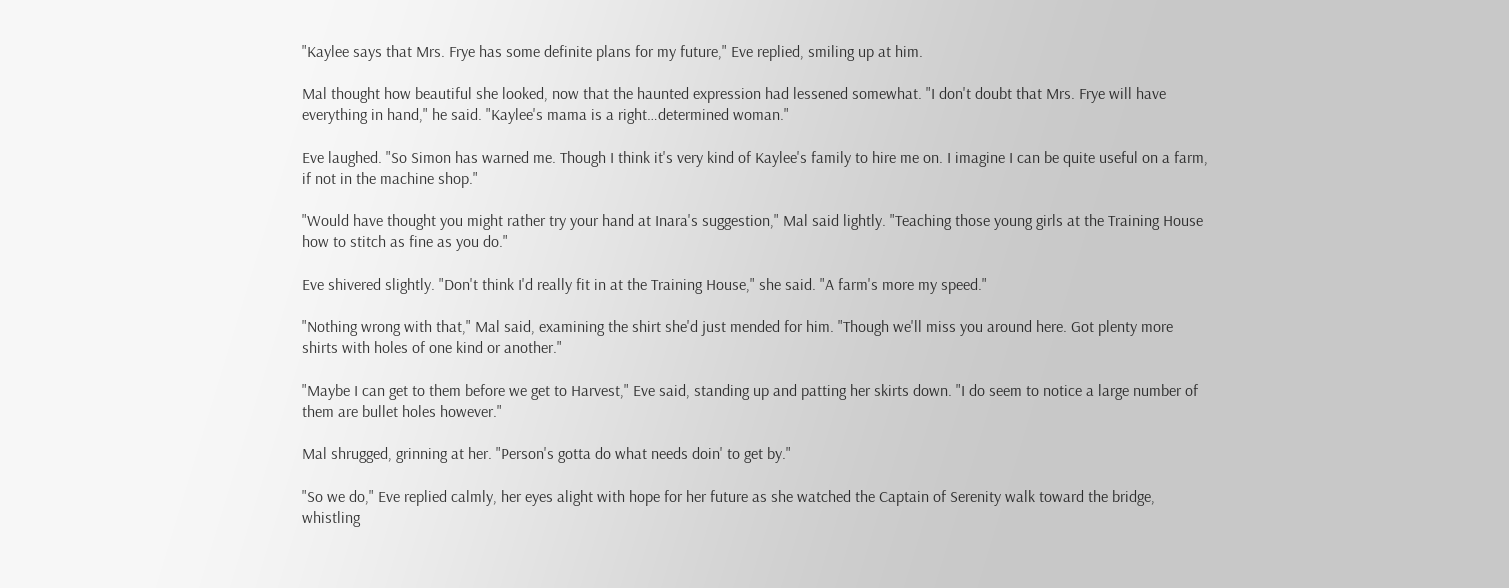"Kaylee says that Mrs. Frye has some definite plans for my future," Eve replied, smiling up at him.

Mal thought how beautiful she looked, now that the haunted expression had lessened somewhat. "I don't doubt that Mrs. Frye will have everything in hand," he said. "Kaylee's mama is a right…determined woman."

Eve laughed. "So Simon has warned me. Though I think it's very kind of Kaylee's family to hire me on. I imagine I can be quite useful on a farm, if not in the machine shop."

"Would have thought you might rather try your hand at Inara's suggestion," Mal said lightly. "Teaching those young girls at the Training House how to stitch as fine as you do."

Eve shivered slightly. "Don't think I'd really fit in at the Training House," she said. "A farm's more my speed."

"Nothing wrong with that," Mal said, examining the shirt she'd just mended for him. "Though we'll miss you around here. Got plenty more shirts with holes of one kind or another."

"Maybe I can get to them before we get to Harvest," Eve said, standing up and patting her skirts down. "I do seem to notice a large number of them are bullet holes however."

Mal shrugged, grinning at her. "Person's gotta do what needs doin' to get by."

"So we do," Eve replied calmly, her eyes alight with hope for her future as she watched the Captain of Serenity walk toward the bridge, whistling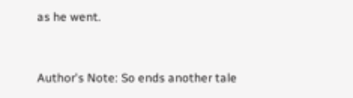as he went.


Author's Note: So ends another tale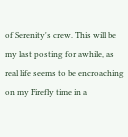of Serenity's crew. This will be my last posting for awhile, as real life seems to be encroaching on my Firefly time in a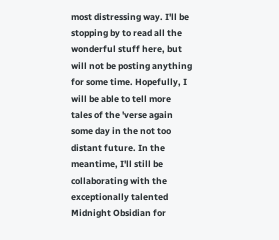most distressing way. I'll be stopping by to read all the wonderful stuff here, but will not be posting anything for some time. Hopefully, I will be able to tell more tales of the 'verse again some day in the not too distant future. In the meantime, I'll still be collaborating with the exceptionally talented Midnight Obsidian for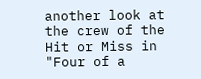another look at the crew of the Hit or Miss in "Four of a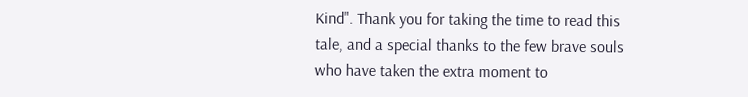Kind". Thank you for taking the time to read this tale, and a special thanks to the few brave souls who have taken the extra moment to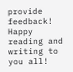provide feedback! Happy reading and writing to you all!